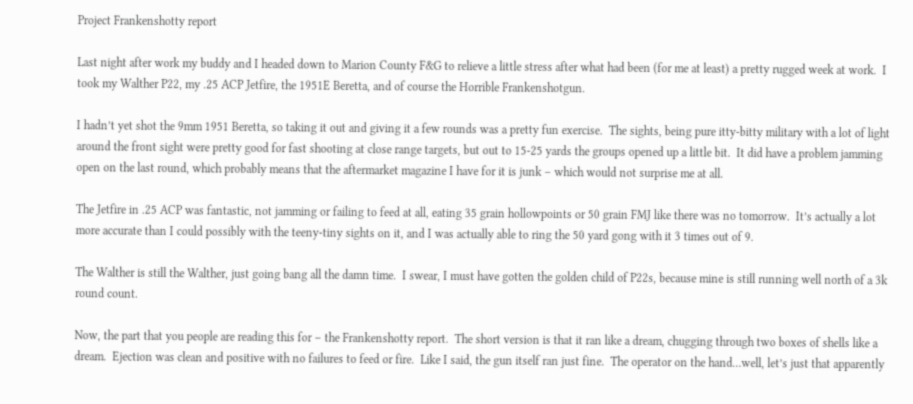Project Frankenshotty report

Last night after work my buddy and I headed down to Marion County F&G to relieve a little stress after what had been (for me at least) a pretty rugged week at work.  I took my Walther P22, my .25 ACP Jetfire, the 1951E Beretta, and of course the Horrible Frankenshotgun.

I hadn’t yet shot the 9mm 1951 Beretta, so taking it out and giving it a few rounds was a pretty fun exercise.  The sights, being pure itty-bitty military with a lot of light around the front sight were pretty good for fast shooting at close range targets, but out to 15-25 yards the groups opened up a little bit.  It did have a problem jamming open on the last round, which probably means that the aftermarket magazine I have for it is junk – which would not surprise me at all.

The Jetfire in .25 ACP was fantastic, not jamming or failing to feed at all, eating 35 grain hollowpoints or 50 grain FMJ like there was no tomorrow.  It’s actually a lot more accurate than I could possibly with the teeny-tiny sights on it, and I was actually able to ring the 50 yard gong with it 3 times out of 9.

The Walther is still the Walther, just going bang all the damn time.  I swear, I must have gotten the golden child of P22s, because mine is still running well north of a 3k round count.

Now, the part that you people are reading this for – the Frankenshotty report.  The short version is that it ran like a dream, chugging through two boxes of shells like a dream.  Ejection was clean and positive with no failures to feed or fire.  Like I said, the gun itself ran just fine.  The operator on the hand…well, let’s just that apparently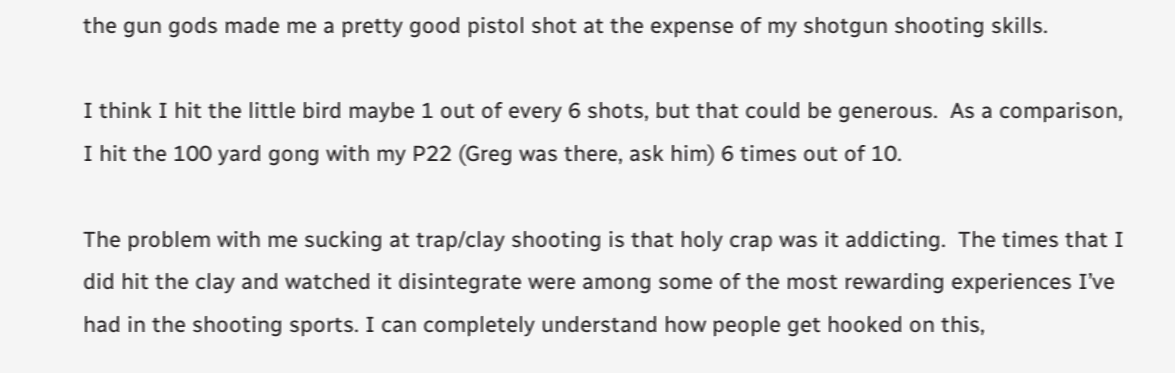the gun gods made me a pretty good pistol shot at the expense of my shotgun shooting skills.

I think I hit the little bird maybe 1 out of every 6 shots, but that could be generous.  As a comparison, I hit the 100 yard gong with my P22 (Greg was there, ask him) 6 times out of 10.

The problem with me sucking at trap/clay shooting is that holy crap was it addicting.  The times that I did hit the clay and watched it disintegrate were among some of the most rewarding experiences I’ve had in the shooting sports. I can completely understand how people get hooked on this,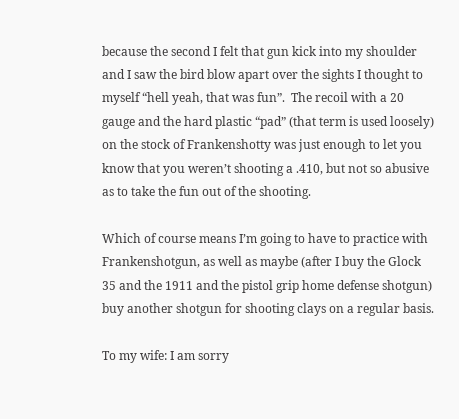because the second I felt that gun kick into my shoulder and I saw the bird blow apart over the sights I thought to myself “hell yeah, that was fun”.  The recoil with a 20 gauge and the hard plastic “pad” (that term is used loosely) on the stock of Frankenshotty was just enough to let you know that you weren’t shooting a .410, but not so abusive as to take the fun out of the shooting.

Which of course means I’m going to have to practice with Frankenshotgun, as well as maybe (after I buy the Glock 35 and the 1911 and the pistol grip home defense shotgun) buy another shotgun for shooting clays on a regular basis.

To my wife: I am sorry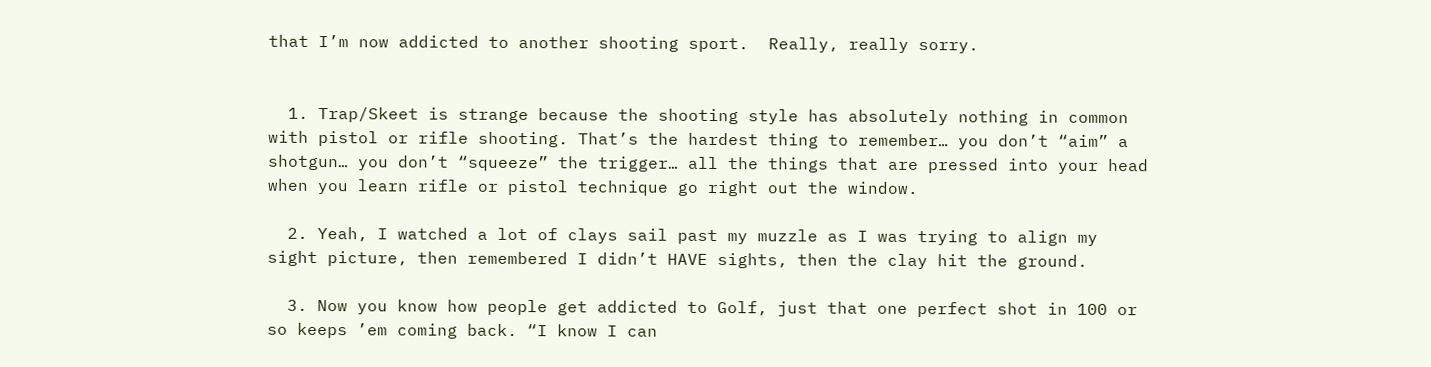that I’m now addicted to another shooting sport.  Really, really sorry.


  1. Trap/Skeet is strange because the shooting style has absolutely nothing in common with pistol or rifle shooting. That’s the hardest thing to remember… you don’t “aim” a shotgun… you don’t “squeeze” the trigger… all the things that are pressed into your head when you learn rifle or pistol technique go right out the window.

  2. Yeah, I watched a lot of clays sail past my muzzle as I was trying to align my sight picture, then remembered I didn’t HAVE sights, then the clay hit the ground.

  3. Now you know how people get addicted to Golf, just that one perfect shot in 100 or so keeps ’em coming back. “I know I can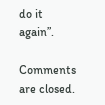do it again”.

Comments are closed.